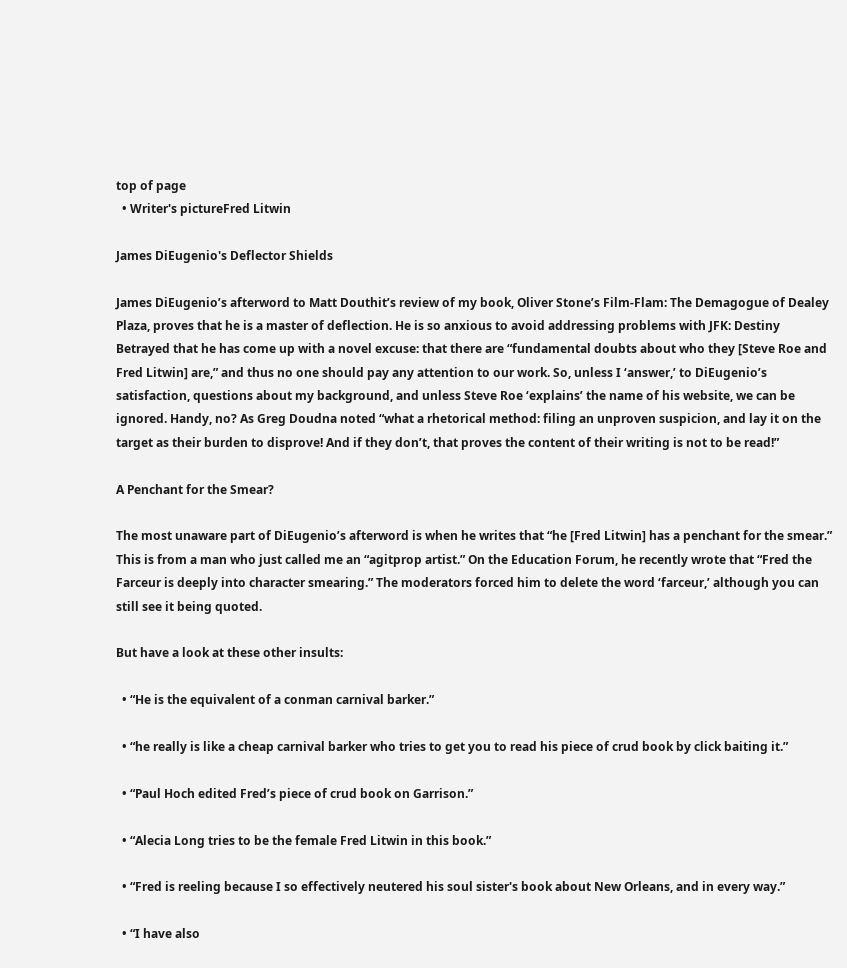top of page
  • Writer's pictureFred Litwin

James DiEugenio's Deflector Shields

James DiEugenio’s afterword to Matt Douthit’s review of my book, Oliver Stone’s Film-Flam: The Demagogue of Dealey Plaza, proves that he is a master of deflection. He is so anxious to avoid addressing problems with JFK: Destiny Betrayed that he has come up with a novel excuse: that there are “fundamental doubts about who they [Steve Roe and Fred Litwin] are,” and thus no one should pay any attention to our work. So, unless I ‘answer,’ to DiEugenio’s satisfaction, questions about my background, and unless Steve Roe ‘explains’ the name of his website, we can be ignored. Handy, no? As Greg Doudna noted “what a rhetorical method: filing an unproven suspicion, and lay it on the target as their burden to disprove! And if they don’t, that proves the content of their writing is not to be read!”

A Penchant for the Smear?

The most unaware part of DiEugenio’s afterword is when he writes that “he [Fred Litwin] has a penchant for the smear.” This is from a man who just called me an “agitprop artist.” On the Education Forum, he recently wrote that “Fred the Farceur is deeply into character smearing.” The moderators forced him to delete the word ‘farceur,’ although you can still see it being quoted.

But have a look at these other insults:

  • “He is the equivalent of a conman carnival barker.”

  • “he really is like a cheap carnival barker who tries to get you to read his piece of crud book by click baiting it.”

  • “Paul Hoch edited Fred’s piece of crud book on Garrison.”

  • “Alecia Long tries to be the female Fred Litwin in this book.”

  • “Fred is reeling because I so effectively neutered his soul sister's book about New Orleans, and in every way.”

  • “I have also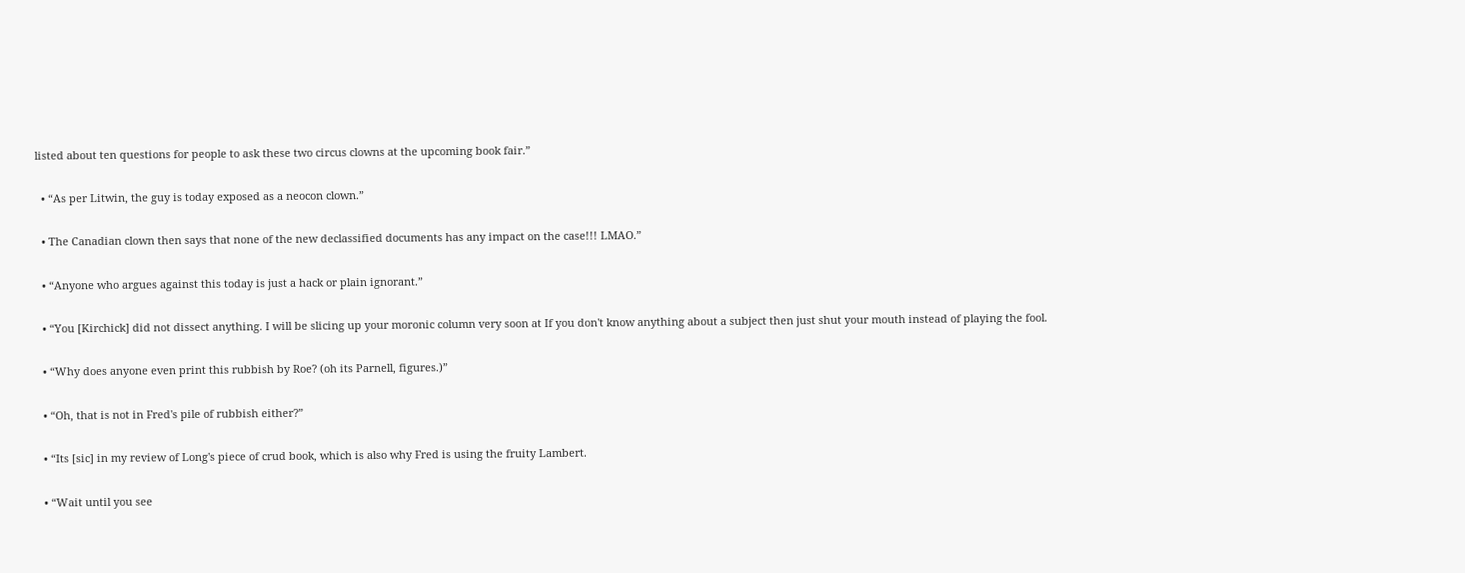listed about ten questions for people to ask these two circus clowns at the upcoming book fair.”

  • “As per Litwin, the guy is today exposed as a neocon clown.”

  • The Canadian clown then says that none of the new declassified documents has any impact on the case!!! LMAO.”

  • “Anyone who argues against this today is just a hack or plain ignorant.”

  • “You [Kirchick] did not dissect anything. I will be slicing up your moronic column very soon at If you don't know anything about a subject then just shut your mouth instead of playing the fool.

  • “Why does anyone even print this rubbish by Roe? (oh its Parnell, figures.)”

  • “Oh, that is not in Fred's pile of rubbish either?”

  • “Its [sic] in my review of Long's piece of crud book, which is also why Fred is using the fruity Lambert.

  • “Wait until you see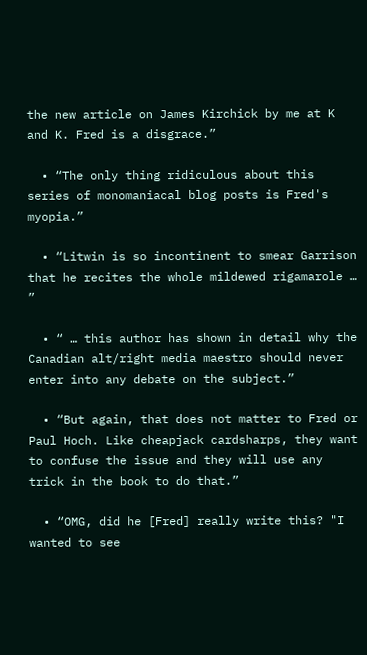the new article on James Kirchick by me at K and K. Fred is a disgrace.”

  • “The only thing ridiculous about this series of monomaniacal blog posts is Fred's myopia.”

  • “Litwin is so incontinent to smear Garrison that he recites the whole mildewed rigamarole … ”

  • “ … this author has shown in detail why the Canadian alt/right media maestro should never enter into any debate on the subject.”

  • “But again, that does not matter to Fred or Paul Hoch. Like cheapjack cardsharps, they want to confuse the issue and they will use any trick in the book to do that.”

  • “OMG, did he [Fred] really write this? "I wanted to see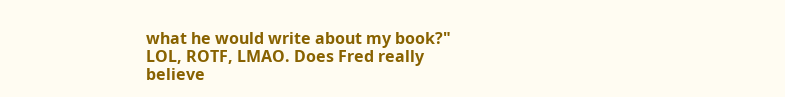what he would write about my book?" LOL, ROTF, LMAO. Does Fred really believe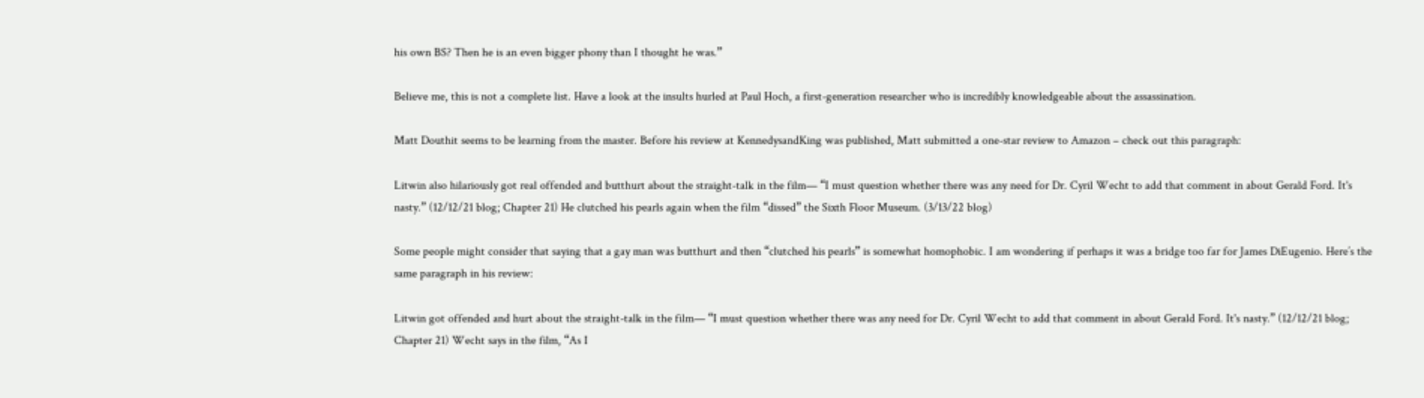his own BS? Then he is an even bigger phony than I thought he was.”

Believe me, this is not a complete list. Have a look at the insults hurled at Paul Hoch, a first-generation researcher who is incredibly knowledgeable about the assassination.

Matt Douthit seems to be learning from the master. Before his review at KennedysandKing was published, Matt submitted a one-star review to Amazon – check out this paragraph:

Litwin also hilariously got real offended and butthurt about the straight-talk in the film— “I must question whether there was any need for Dr. Cyril Wecht to add that comment in about Gerald Ford. It's nasty.” (12/12/21 blog; Chapter 21) He clutched his pearls again when the film “dissed” the Sixth Floor Museum. (3/13/22 blog)

Some people might consider that saying that a gay man was butthurt and then “clutched his pearls” is somewhat homophobic. I am wondering if perhaps it was a bridge too far for James DiEugenio. Here’s the same paragraph in his review:

Litwin got offended and hurt about the straight-talk in the film— “I must question whether there was any need for Dr. Cyril Wecht to add that comment in about Gerald Ford. It's nasty.” (12/12/21 blog; Chapter 21) Wecht says in the film, “As I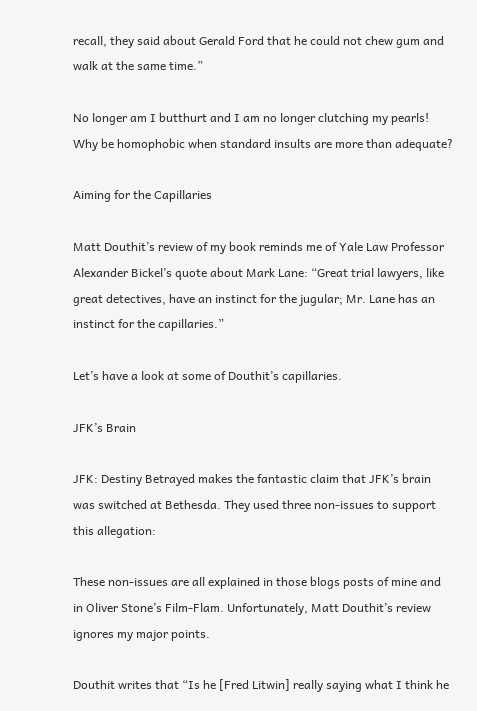recall, they said about Gerald Ford that he could not chew gum and walk at the same time.”

No longer am I butthurt and I am no longer clutching my pearls! Why be homophobic when standard insults are more than adequate?

Aiming for the Capillaries

Matt Douthit’s review of my book reminds me of Yale Law Professor Alexander Bickel’s quote about Mark Lane: “Great trial lawyers, like great detectives, have an instinct for the jugular; Mr. Lane has an instinct for the capillaries.”

Let’s have a look at some of Douthit’s capillaries.

JFK’s Brain

JFK: Destiny Betrayed makes the fantastic claim that JFK’s brain was switched at Bethesda. They used three non-issues to support this allegation:

These non-issues are all explained in those blogs posts of mine and in Oliver Stone’s Film-Flam. Unfortunately, Matt Douthit’s review ignores my major points.

Douthit writes that “Is he [Fred Litwin] really saying what I think he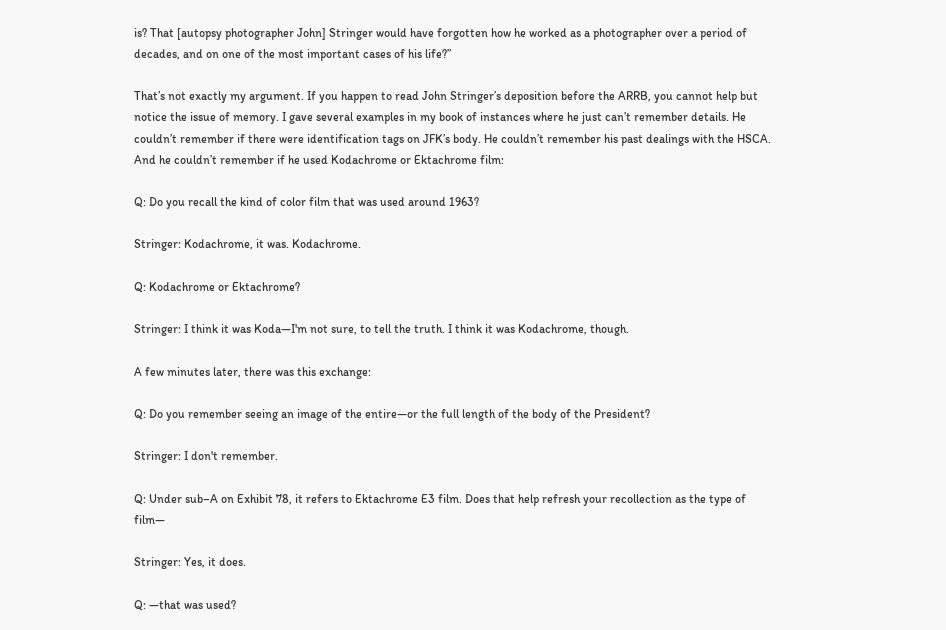is? That [autopsy photographer John] Stringer would have forgotten how he worked as a photographer over a period of decades, and on one of the most important cases of his life?”

That’s not exactly my argument. If you happen to read John Stringer’s deposition before the ARRB, you cannot help but notice the issue of memory. I gave several examples in my book of instances where he just can’t remember details. He couldn’t remember if there were identification tags on JFK’s body. He couldn’t remember his past dealings with the HSCA. And he couldn’t remember if he used Kodachrome or Ektachrome film:

Q: Do you recall the kind of color film that was used around 1963?

Stringer: Kodachrome, it was. Kodachrome.

Q: Kodachrome or Ektachrome?

Stringer: I think it was Koda—I'm not sure, to tell the truth. I think it was Kodachrome, though.

A few minutes later, there was this exchange:

Q: Do you remember seeing an image of the entire—or the full length of the body of the President?

Stringer: I don't remember.

Q: Under sub–A on Exhibit 78, it refers to Ektachrome E3 film. Does that help refresh your recollection as the type of film—

Stringer: Yes, it does.

Q: —that was used?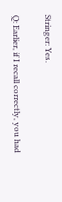Stringer: Yes.

Q: Earlier, if I recall correctly, you had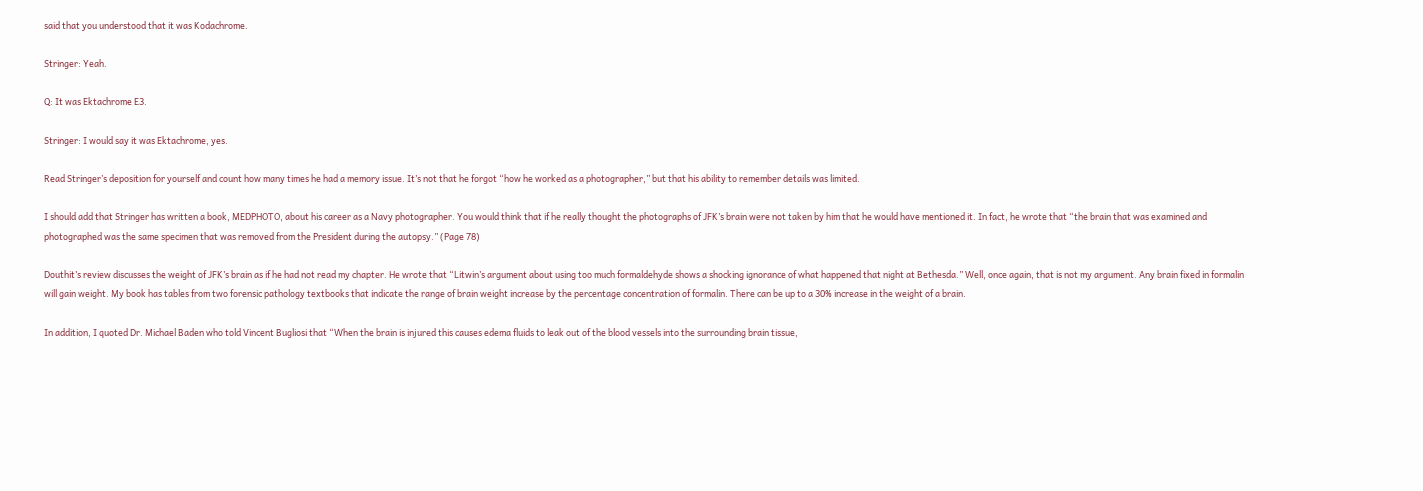said that you understood that it was Kodachrome.

Stringer: Yeah.

Q: It was Ektachrome E3.

Stringer: I would say it was Ektachrome, yes.

Read Stringer’s deposition for yourself and count how many times he had a memory issue. It’s not that he forgot “how he worked as a photographer,” but that his ability to remember details was limited.

I should add that Stringer has written a book, MEDPHOTO, about his career as a Navy photographer. You would think that if he really thought the photographs of JFK’s brain were not taken by him that he would have mentioned it. In fact, he wrote that “the brain that was examined and photographed was the same specimen that was removed from the President during the autopsy.” (Page 78)

Douthit’s review discusses the weight of JFK’s brain as if he had not read my chapter. He wrote that “Litwin’s argument about using too much formaldehyde shows a shocking ignorance of what happened that night at Bethesda.” Well, once again, that is not my argument. Any brain fixed in formalin will gain weight. My book has tables from two forensic pathology textbooks that indicate the range of brain weight increase by the percentage concentration of formalin. There can be up to a 30% increase in the weight of a brain.

In addition, I quoted Dr. Michael Baden who told Vincent Bugliosi that “When the brain is injured this causes edema fluids to leak out of the blood vessels into the surrounding brain tissue,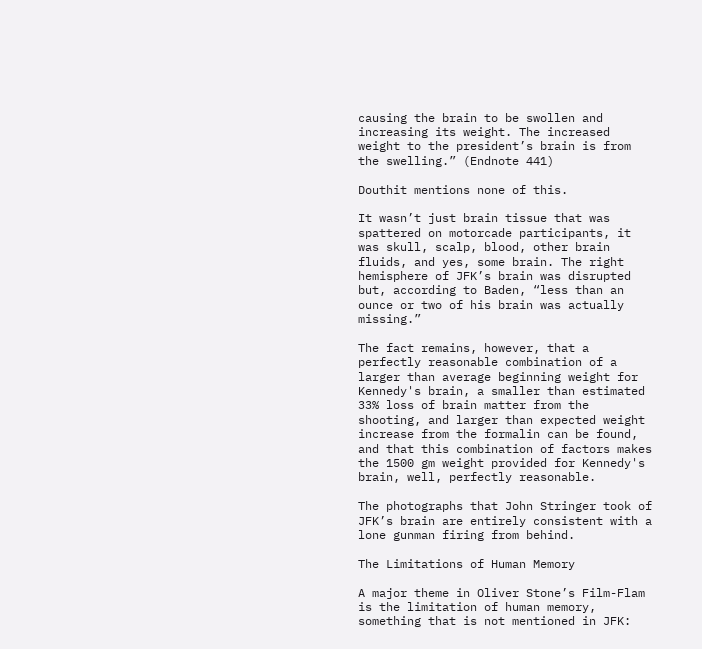causing the brain to be swollen and increasing its weight. The increased weight to the president’s brain is from the swelling.” (Endnote 441)

Douthit mentions none of this.

It wasn’t just brain tissue that was spattered on motorcade participants, it was skull, scalp, blood, other brain fluids, and yes, some brain. The right hemisphere of JFK’s brain was disrupted but, according to Baden, “less than an ounce or two of his brain was actually missing.”

The fact remains, however, that a perfectly reasonable combination of a larger than average beginning weight for Kennedy's brain, a smaller than estimated 33% loss of brain matter from the shooting, and larger than expected weight increase from the formalin can be found, and that this combination of factors makes the 1500 gm weight provided for Kennedy's brain, well, perfectly reasonable.

The photographs that John Stringer took of JFK’s brain are entirely consistent with a lone gunman firing from behind.

The Limitations of Human Memory

A major theme in Oliver Stone’s Film-Flam is the limitation of human memory, something that is not mentioned in JFK: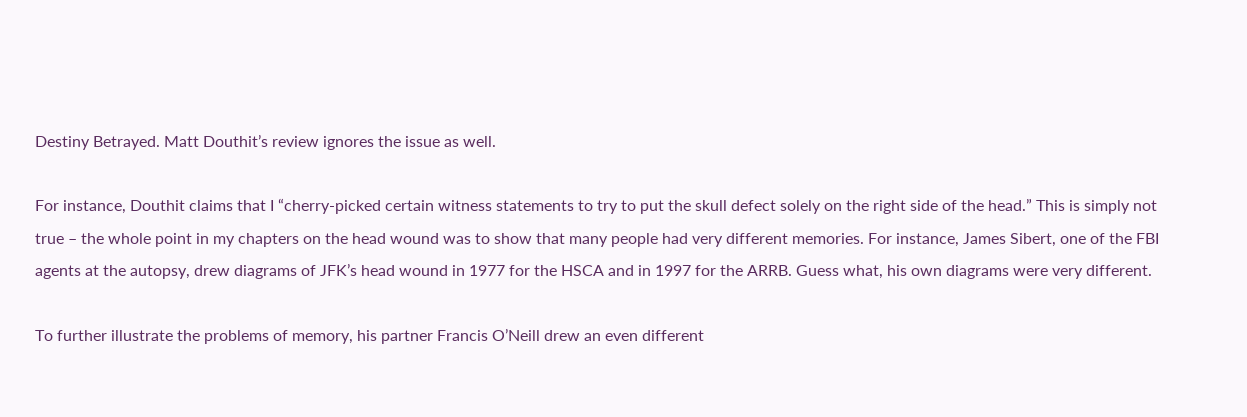Destiny Betrayed. Matt Douthit’s review ignores the issue as well.

For instance, Douthit claims that I “cherry-picked certain witness statements to try to put the skull defect solely on the right side of the head.” This is simply not true – the whole point in my chapters on the head wound was to show that many people had very different memories. For instance, James Sibert, one of the FBI agents at the autopsy, drew diagrams of JFK’s head wound in 1977 for the HSCA and in 1997 for the ARRB. Guess what, his own diagrams were very different.

To further illustrate the problems of memory, his partner Francis O’Neill drew an even different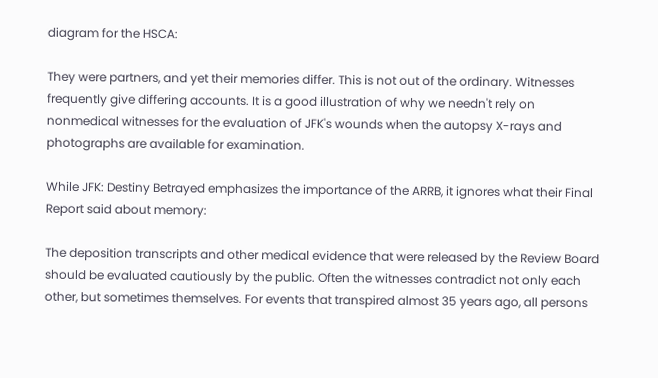diagram for the HSCA:

They were partners, and yet their memories differ. This is not out of the ordinary. Witnesses frequently give differing accounts. It is a good illustration of why we needn't rely on nonmedical witnesses for the evaluation of JFK's wounds when the autopsy X-rays and photographs are available for examination.

While JFK: Destiny Betrayed emphasizes the importance of the ARRB, it ignores what their Final Report said about memory:

The deposition transcripts and other medical evidence that were released by the Review Board should be evaluated cautiously by the public. Often the witnesses contradict not only each other, but sometimes themselves. For events that transpired almost 35 years ago, all persons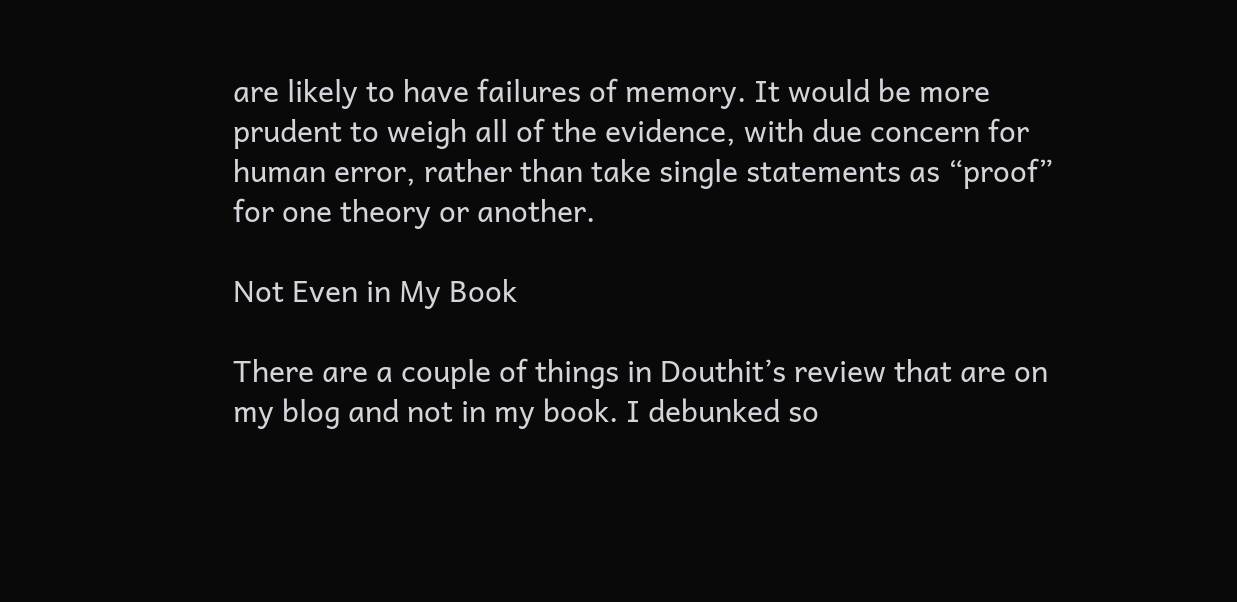are likely to have failures of memory. It would be more prudent to weigh all of the evidence, with due concern for human error, rather than take single statements as “proof” for one theory or another.

Not Even in My Book

There are a couple of things in Douthit’s review that are on my blog and not in my book. I debunked so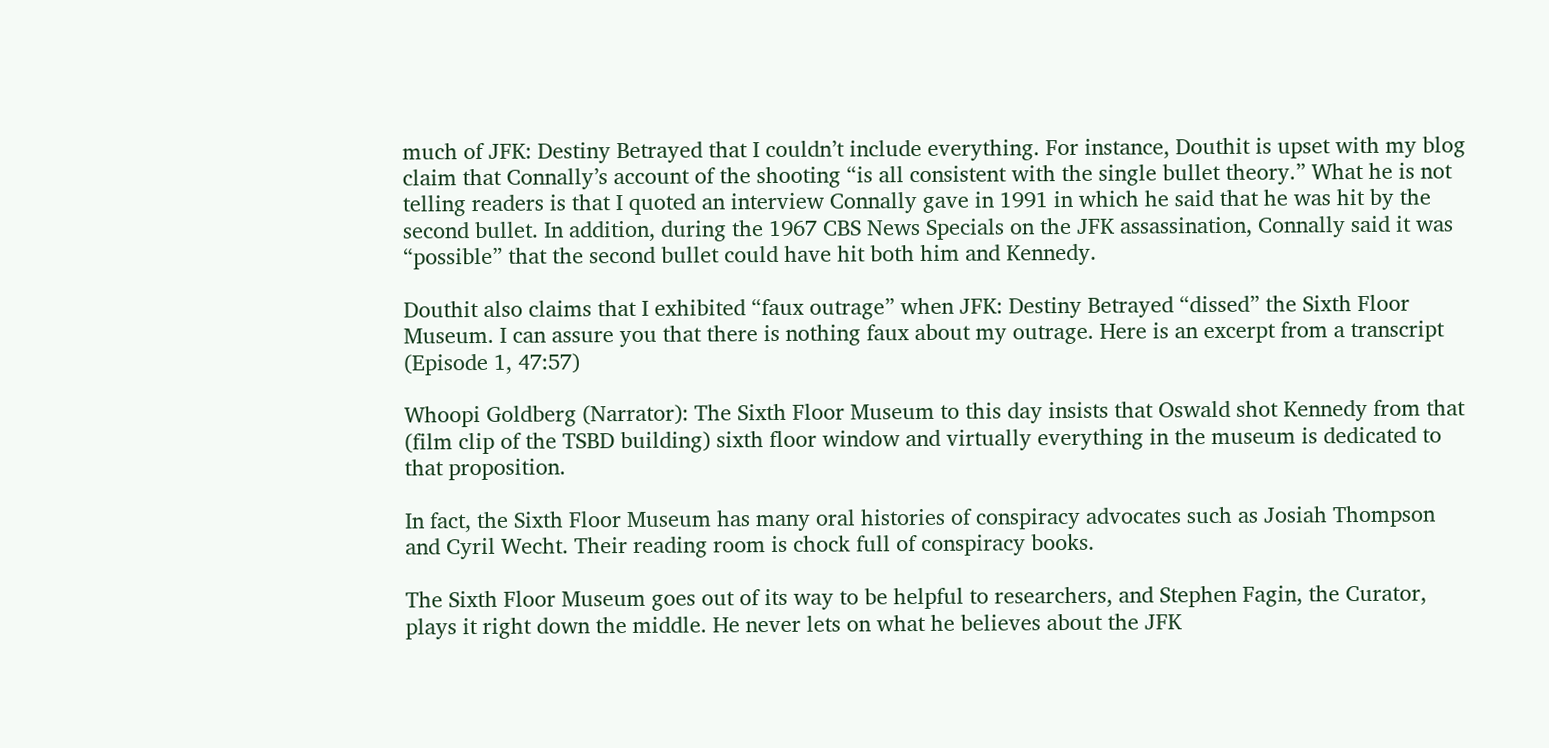much of JFK: Destiny Betrayed that I couldn’t include everything. For instance, Douthit is upset with my blog claim that Connally’s account of the shooting “is all consistent with the single bullet theory.” What he is not telling readers is that I quoted an interview Connally gave in 1991 in which he said that he was hit by the second bullet. In addition, during the 1967 CBS News Specials on the JFK assassination, Connally said it was “possible” that the second bullet could have hit both him and Kennedy.

Douthit also claims that I exhibited “faux outrage” when JFK: Destiny Betrayed “dissed” the Sixth Floor Museum. I can assure you that there is nothing faux about my outrage. Here is an excerpt from a transcript (Episode 1, 47:57)

Whoopi Goldberg (Narrator): The Sixth Floor Museum to this day insists that Oswald shot Kennedy from that (film clip of the TSBD building) sixth floor window and virtually everything in the museum is dedicated to that proposition.

In fact, the Sixth Floor Museum has many oral histories of conspiracy advocates such as Josiah Thompson and Cyril Wecht. Their reading room is chock full of conspiracy books.

The Sixth Floor Museum goes out of its way to be helpful to researchers, and Stephen Fagin, the Curator, plays it right down the middle. He never lets on what he believes about the JFK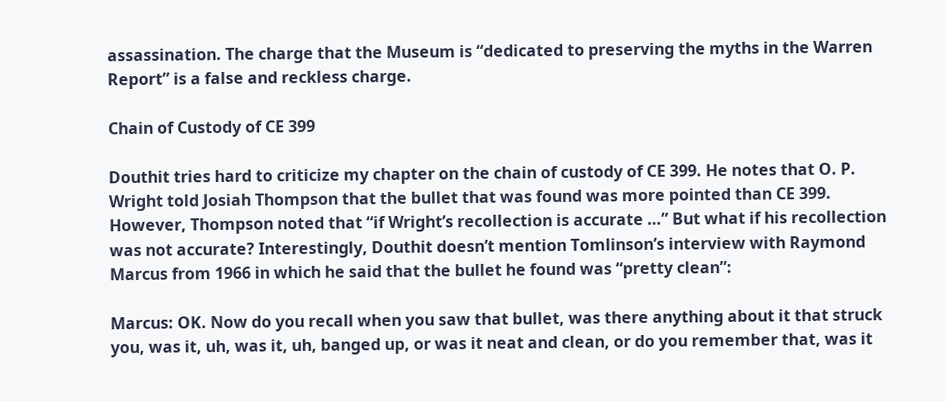assassination. The charge that the Museum is “dedicated to preserving the myths in the Warren Report” is a false and reckless charge.

Chain of Custody of CE 399

Douthit tries hard to criticize my chapter on the chain of custody of CE 399. He notes that O. P. Wright told Josiah Thompson that the bullet that was found was more pointed than CE 399. However, Thompson noted that “if Wright’s recollection is accurate …” But what if his recollection was not accurate? Interestingly, Douthit doesn’t mention Tomlinson’s interview with Raymond Marcus from 1966 in which he said that the bullet he found was “pretty clean”:

Marcus: OK. Now do you recall when you saw that bullet, was there anything about it that struck you, was it, uh, was it, uh, banged up, or was it neat and clean, or do you remember that, was it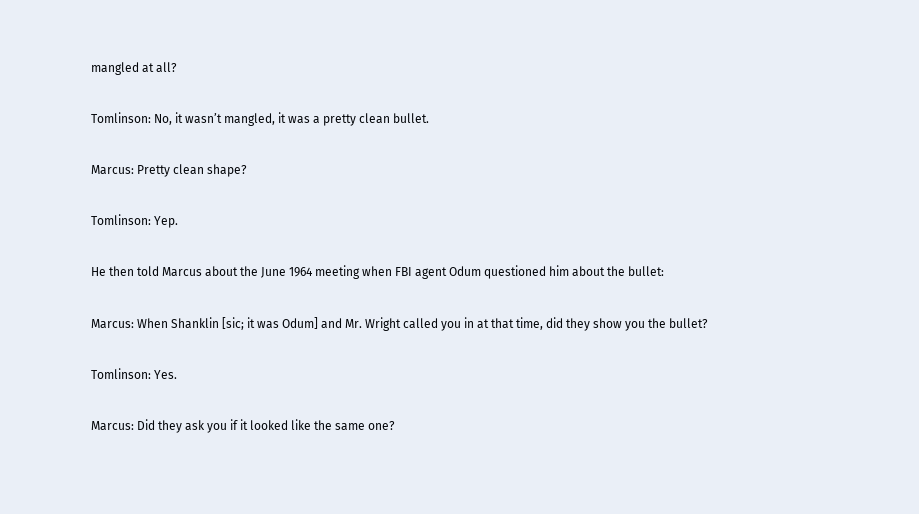mangled at all?

Tomlinson: No, it wasn’t mangled, it was a pretty clean bullet.

Marcus: Pretty clean shape?

Tomlinson: Yep.

He then told Marcus about the June 1964 meeting when FBI agent Odum questioned him about the bullet:

Marcus: When Shanklin [sic; it was Odum] and Mr. Wright called you in at that time, did they show you the bullet?

Tomlinson: Yes.

Marcus: Did they ask you if it looked like the same one?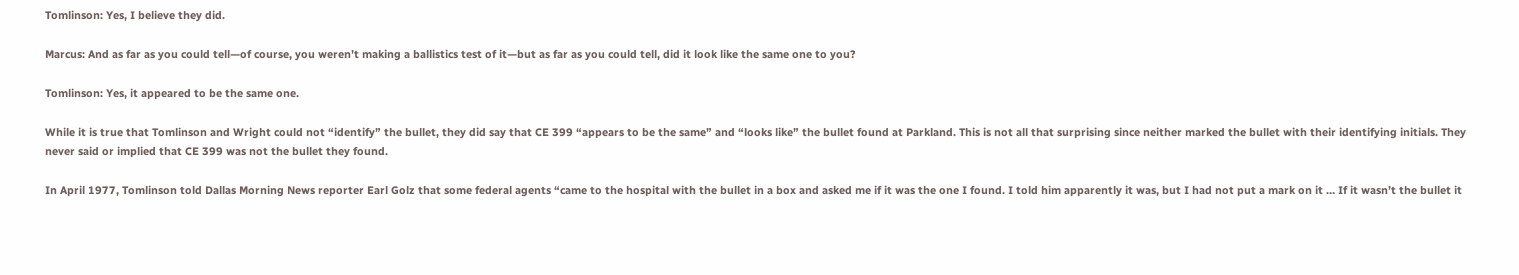Tomlinson: Yes, I believe they did.

Marcus: And as far as you could tell—of course, you weren’t making a ballistics test of it—but as far as you could tell, did it look like the same one to you?

Tomlinson: Yes, it appeared to be the same one.

While it is true that Tomlinson and Wright could not “identify” the bullet, they did say that CE 399 “appears to be the same” and “looks like” the bullet found at Parkland. This is not all that surprising since neither marked the bullet with their identifying initials. They never said or implied that CE 399 was not the bullet they found.

In April 1977, Tomlinson told Dallas Morning News reporter Earl Golz that some federal agents “came to the hospital with the bullet in a box and asked me if it was the one I found. I told him apparently it was, but I had not put a mark on it … If it wasn’t the bullet it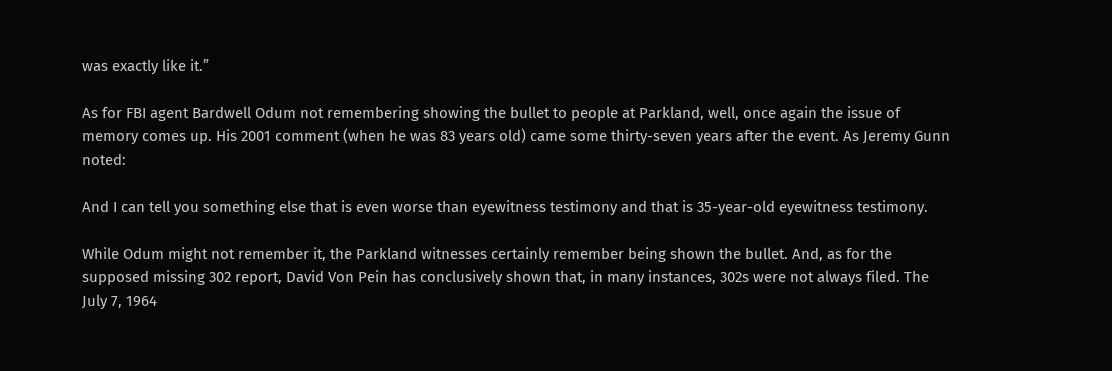was exactly like it.”

As for FBI agent Bardwell Odum not remembering showing the bullet to people at Parkland, well, once again the issue of memory comes up. His 2001 comment (when he was 83 years old) came some thirty-seven years after the event. As Jeremy Gunn noted:

And I can tell you something else that is even worse than eyewitness testimony and that is 35-year-old eyewitness testimony.

While Odum might not remember it, the Parkland witnesses certainly remember being shown the bullet. And, as for the supposed missing 302 report, David Von Pein has conclusively shown that, in many instances, 302s were not always filed. The July 7, 1964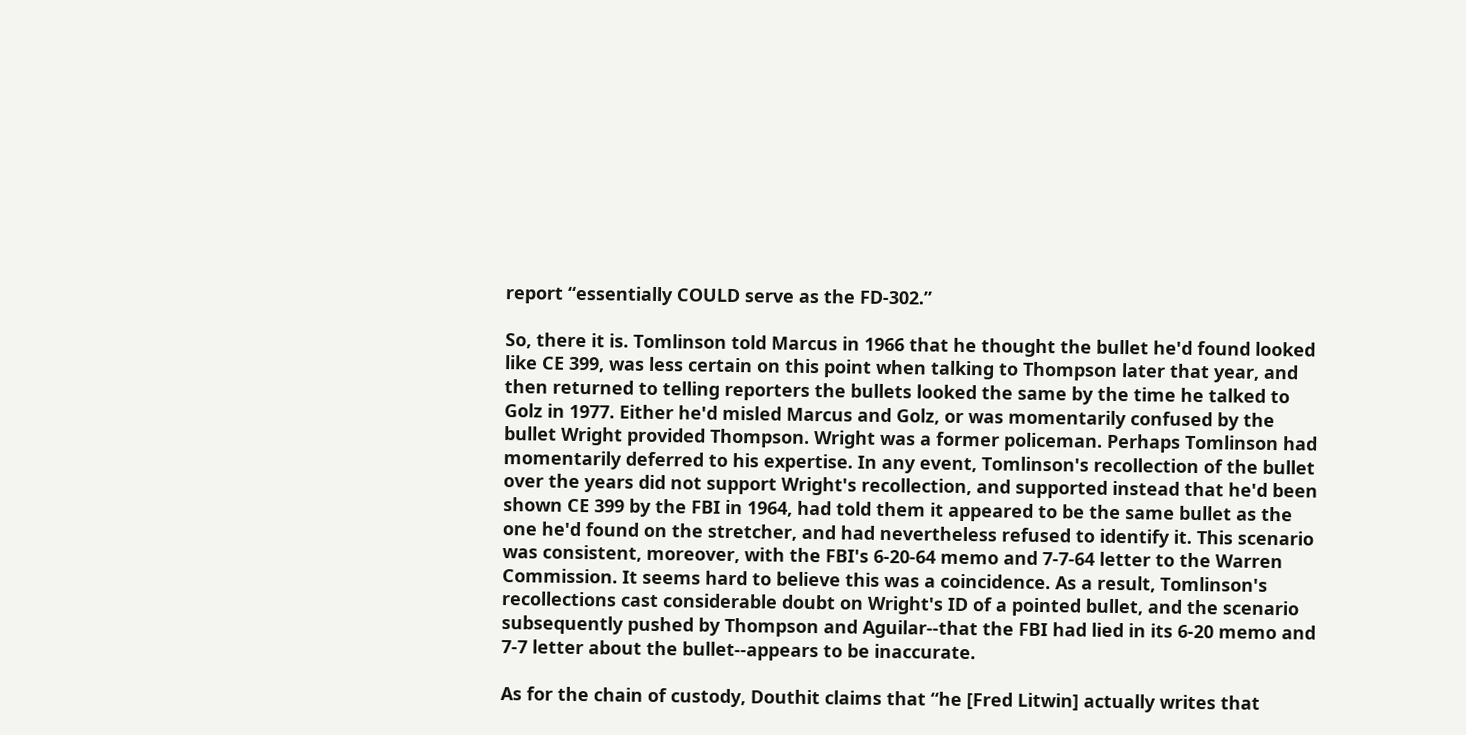report “essentially COULD serve as the FD-302.”

So, there it is. Tomlinson told Marcus in 1966 that he thought the bullet he'd found looked like CE 399, was less certain on this point when talking to Thompson later that year, and then returned to telling reporters the bullets looked the same by the time he talked to Golz in 1977. Either he'd misled Marcus and Golz, or was momentarily confused by the bullet Wright provided Thompson. Wright was a former policeman. Perhaps Tomlinson had momentarily deferred to his expertise. In any event, Tomlinson's recollection of the bullet over the years did not support Wright's recollection, and supported instead that he'd been shown CE 399 by the FBI in 1964, had told them it appeared to be the same bullet as the one he'd found on the stretcher, and had nevertheless refused to identify it. This scenario was consistent, moreover, with the FBI's 6-20-64 memo and 7-7-64 letter to the Warren Commission. It seems hard to believe this was a coincidence. As a result, Tomlinson's recollections cast considerable doubt on Wright's ID of a pointed bullet, and the scenario subsequently pushed by Thompson and Aguilar--that the FBI had lied in its 6-20 memo and 7-7 letter about the bullet--appears to be inaccurate.

As for the chain of custody, Douthit claims that “he [Fred Litwin] actually writes that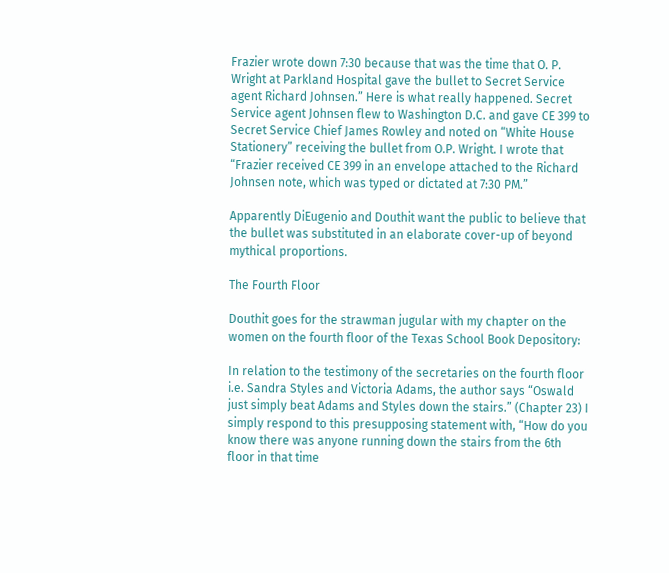Frazier wrote down 7:30 because that was the time that O. P. Wright at Parkland Hospital gave the bullet to Secret Service agent Richard Johnsen.” Here is what really happened. Secret Service agent Johnsen flew to Washington D.C. and gave CE 399 to Secret Service Chief James Rowley and noted on “White House Stationery” receiving the bullet from O.P. Wright. I wrote that “Frazier received CE 399 in an envelope attached to the Richard Johnsen note, which was typed or dictated at 7:30 PM.”

Apparently DiEugenio and Douthit want the public to believe that the bullet was substituted in an elaborate cover-up of beyond mythical proportions.

The Fourth Floor

Douthit goes for the strawman jugular with my chapter on the women on the fourth floor of the Texas School Book Depository:

In relation to the testimony of the secretaries on the fourth floor i.e. Sandra Styles and Victoria Adams, the author says “Oswald just simply beat Adams and Styles down the stairs.” (Chapter 23) I simply respond to this presupposing statement with, “How do you know there was anyone running down the stairs from the 6th floor in that time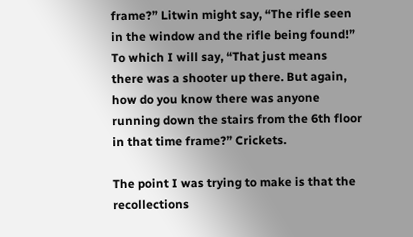frame?” Litwin might say, “The rifle seen in the window and the rifle being found!” To which I will say, “That just means there was a shooter up there. But again, how do you know there was anyone running down the stairs from the 6th floor in that time frame?” Crickets.

The point I was trying to make is that the recollections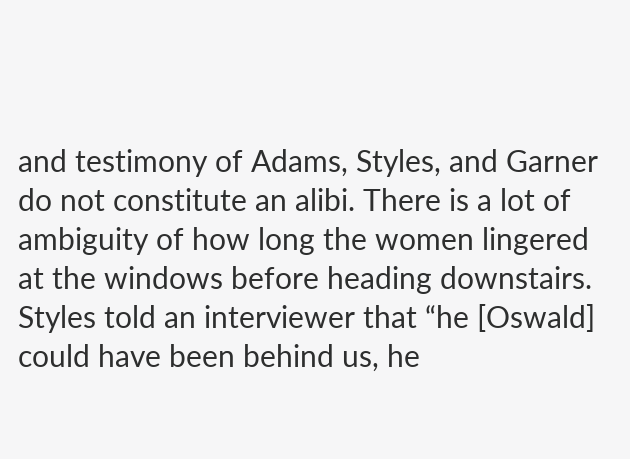and testimony of Adams, Styles, and Garner do not constitute an alibi. There is a lot of ambiguity of how long the women lingered at the windows before heading downstairs. Styles told an interviewer that “he [Oswald] could have been behind us, he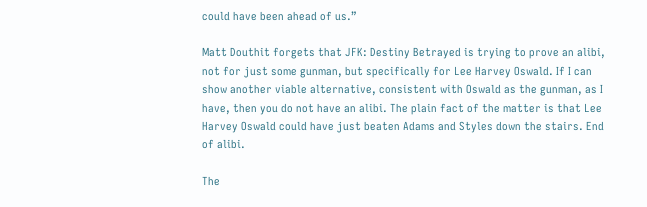could have been ahead of us.”

Matt Douthit forgets that JFK: Destiny Betrayed is trying to prove an alibi, not for just some gunman, but specifically for Lee Harvey Oswald. If I can show another viable alternative, consistent with Oswald as the gunman, as I have, then you do not have an alibi. The plain fact of the matter is that Lee Harvey Oswald could have just beaten Adams and Styles down the stairs. End of alibi.

The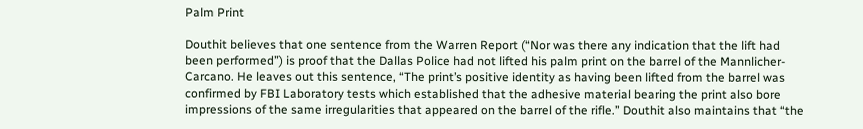Palm Print

Douthit believes that one sentence from the Warren Report (“Nor was there any indication that the lift had been performed”) is proof that the Dallas Police had not lifted his palm print on the barrel of the Mannlicher-Carcano. He leaves out this sentence, “The print’s positive identity as having been lifted from the barrel was confirmed by FBI Laboratory tests which established that the adhesive material bearing the print also bore impressions of the same irregularities that appeared on the barrel of the rifle.” Douthit also maintains that “the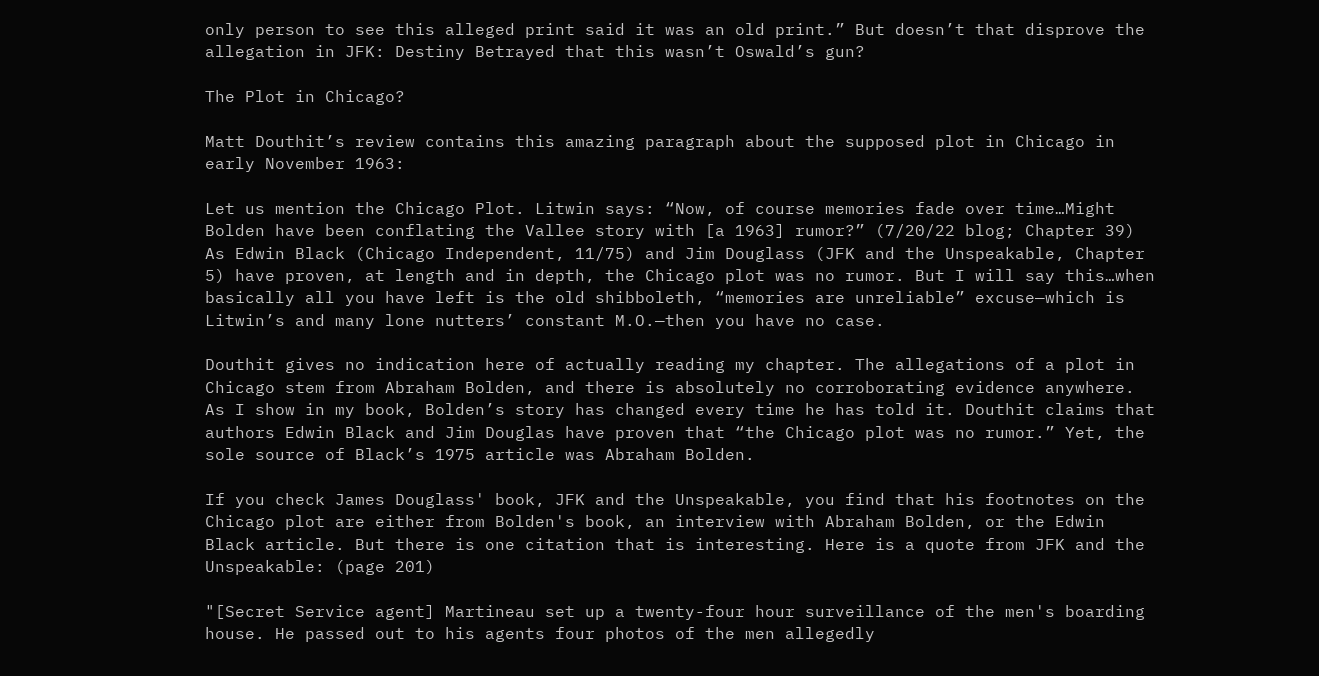only person to see this alleged print said it was an old print.” But doesn’t that disprove the allegation in JFK: Destiny Betrayed that this wasn’t Oswald’s gun?

The Plot in Chicago?

Matt Douthit’s review contains this amazing paragraph about the supposed plot in Chicago in early November 1963:

Let us mention the Chicago Plot. Litwin says: “Now, of course memories fade over time…Might Bolden have been conflating the Vallee story with [a 1963] rumor?” (7/20/22 blog; Chapter 39) As Edwin Black (Chicago Independent, 11/75) and Jim Douglass (JFK and the Unspeakable, Chapter 5) have proven, at length and in depth, the Chicago plot was no rumor. But I will say this…when basically all you have left is the old shibboleth, “memories are unreliable” excuse—which is Litwin’s and many lone nutters’ constant M.O.—then you have no case.

Douthit gives no indication here of actually reading my chapter. The allegations of a plot in Chicago stem from Abraham Bolden, and there is absolutely no corroborating evidence anywhere. As I show in my book, Bolden’s story has changed every time he has told it. Douthit claims that authors Edwin Black and Jim Douglas have proven that “the Chicago plot was no rumor.” Yet, the sole source of Black’s 1975 article was Abraham Bolden.

If you check James Douglass' book, JFK and the Unspeakable, you find that his footnotes on the Chicago plot are either from Bolden's book, an interview with Abraham Bolden, or the Edwin Black article. But there is one citation that is interesting. Here is a quote from JFK and the Unspeakable: (page 201)

"[Secret Service agent] Martineau set up a twenty-four hour surveillance of the men's boarding house. He passed out to his agents four photos of the men allegedly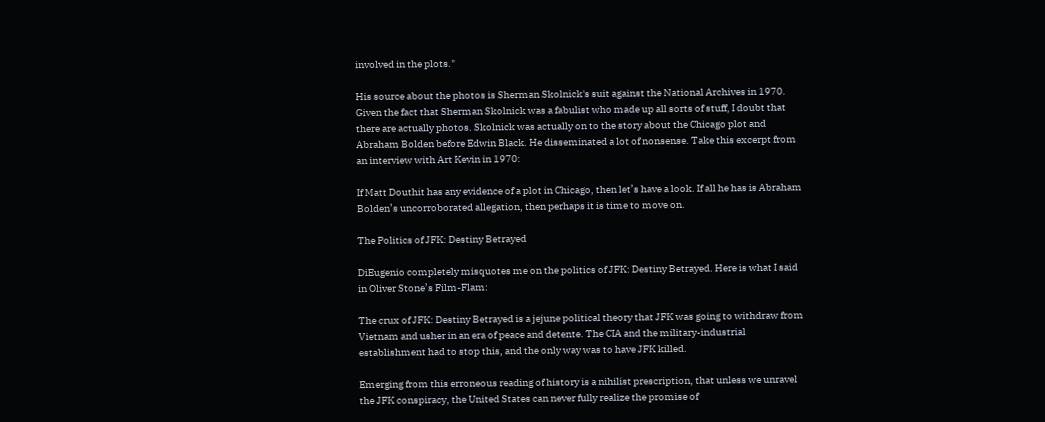involved in the plots."

His source about the photos is Sherman Skolnick's suit against the National Archives in 1970. Given the fact that Sherman Skolnick was a fabulist who made up all sorts of stuff, I doubt that there are actually photos. Skolnick was actually on to the story about the Chicago plot and Abraham Bolden before Edwin Black. He disseminated a lot of nonsense. Take this excerpt from an interview with Art Kevin in 1970:

If Matt Douthit has any evidence of a plot in Chicago, then let’s have a look. If all he has is Abraham Bolden’s uncorroborated allegation, then perhaps it is time to move on.

The Politics of JFK: Destiny Betrayed

DiEugenio completely misquotes me on the politics of JFK: Destiny Betrayed. Here is what I said in Oliver Stone’s Film-Flam:

The crux of JFK: Destiny Betrayed is a jejune political theory that JFK was going to withdraw from Vietnam and usher in an era of peace and detente. The CIA and the military-industrial establishment had to stop this, and the only way was to have JFK killed.

Emerging from this erroneous reading of history is a nihilist prescription, that unless we unravel the JFK conspiracy, the United States can never fully realize the promise of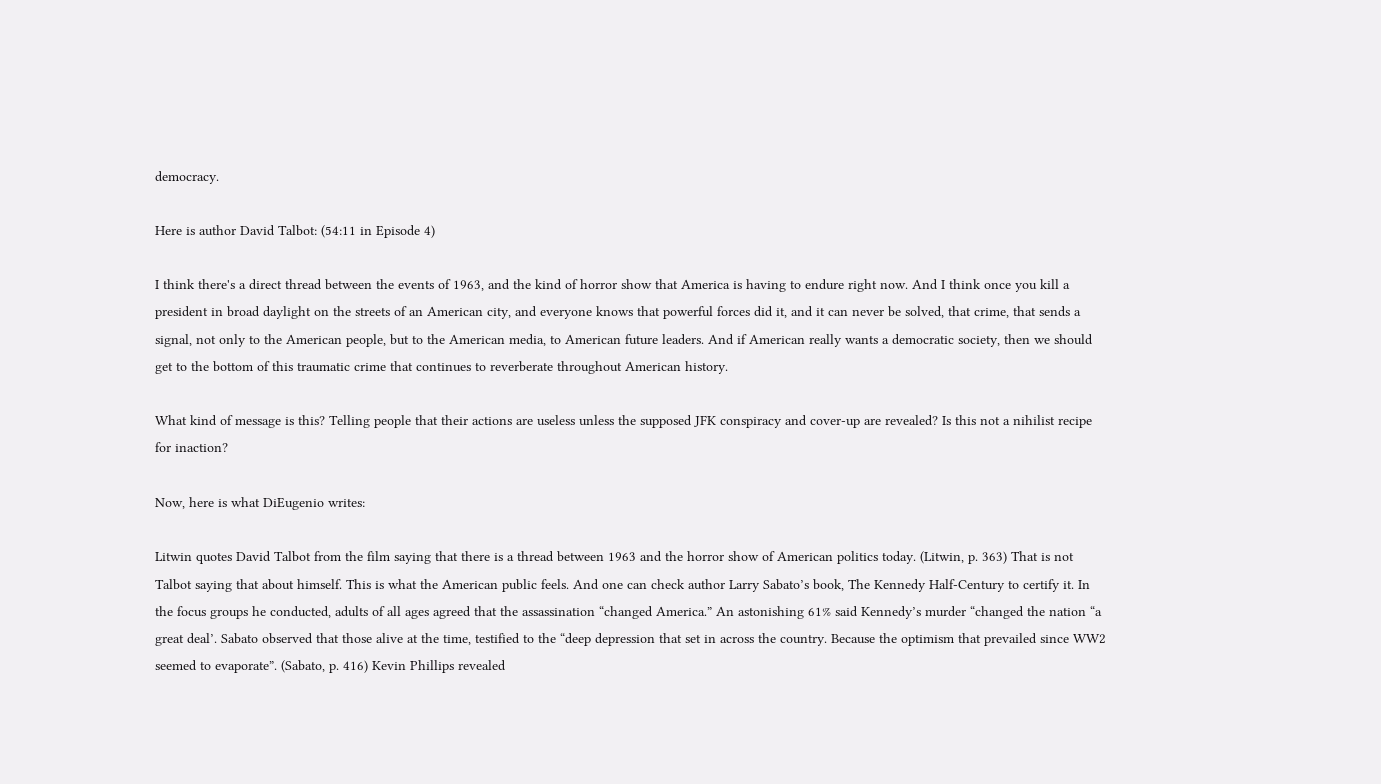democracy.

Here is author David Talbot: (54:11 in Episode 4)

I think there's a direct thread between the events of 1963, and the kind of horror show that America is having to endure right now. And I think once you kill a president in broad daylight on the streets of an American city, and everyone knows that powerful forces did it, and it can never be solved, that crime, that sends a signal, not only to the American people, but to the American media, to American future leaders. And if American really wants a democratic society, then we should get to the bottom of this traumatic crime that continues to reverberate throughout American history.

What kind of message is this? Telling people that their actions are useless unless the supposed JFK conspiracy and cover-up are revealed? Is this not a nihilist recipe for inaction?

Now, here is what DiEugenio writes:

Litwin quotes David Talbot from the film saying that there is a thread between 1963 and the horror show of American politics today. (Litwin, p. 363) That is not Talbot saying that about himself. This is what the American public feels. And one can check author Larry Sabato’s book, The Kennedy Half-Century to certify it. In the focus groups he conducted, adults of all ages agreed that the assassination “changed America.” An astonishing 61% said Kennedy’s murder “changed the nation “a great deal’. Sabato observed that those alive at the time, testified to the “deep depression that set in across the country. Because the optimism that prevailed since WW2 seemed to evaporate”. (Sabato, p. 416) Kevin Phillips revealed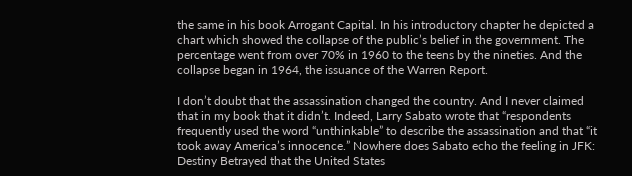the same in his book Arrogant Capital. In his introductory chapter he depicted a chart which showed the collapse of the public’s belief in the government. The percentage went from over 70% in 1960 to the teens by the nineties. And the collapse began in 1964, the issuance of the Warren Report.

I don’t doubt that the assassination changed the country. And I never claimed that in my book that it didn’t. Indeed, Larry Sabato wrote that “respondents frequently used the word “unthinkable” to describe the assassination and that “it took away America’s innocence.” Nowhere does Sabato echo the feeling in JFK: Destiny Betrayed that the United States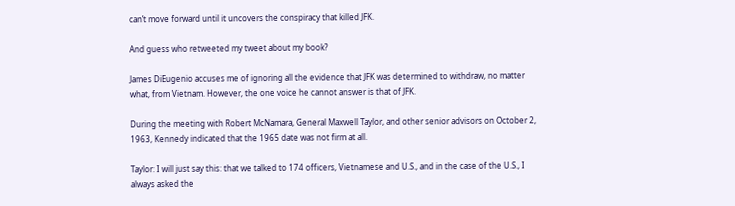can’t move forward until it uncovers the conspiracy that killed JFK.

And guess who retweeted my tweet about my book?

James DiEugenio accuses me of ignoring all the evidence that JFK was determined to withdraw, no matter what, from Vietnam. However, the one voice he cannot answer is that of JFK.

During the meeting with Robert McNamara, General Maxwell Taylor, and other senior advisors on October 2, 1963, Kennedy indicated that the 1965 date was not firm at all.

Taylor: I will just say this: that we talked to 174 officers, Vietnamese and U.S., and in the case of the U.S., I always asked the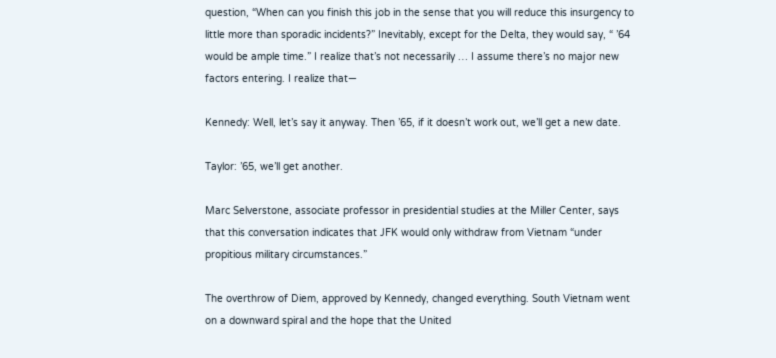question, “When can you finish this job in the sense that you will reduce this insurgency to little more than sporadic incidents?” Inevitably, except for the Delta, they would say, “ ’64 would be ample time.” I realize that’s not necessarily … I assume there’s no major new factors entering. I realize that—

Kennedy: Well, let’s say it anyway. Then ’65, if it doesn’t work out, we’ll get a new date.

Taylor: ’65, we’ll get another.

Marc Selverstone, associate professor in presidential studies at the Miller Center, says that this conversation indicates that JFK would only withdraw from Vietnam “under propitious military circumstances.”

The overthrow of Diem, approved by Kennedy, changed everything. South Vietnam went on a downward spiral and the hope that the United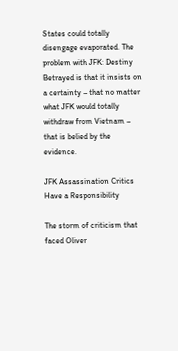States could totally disengage evaporated. The problem with JFK: Destiny Betrayed is that it insists on a certainty – that no matter what JFK would totally withdraw from Vietnam – that is belied by the evidence.

JFK Assassination Critics Have a Responsibility

The storm of criticism that faced Oliver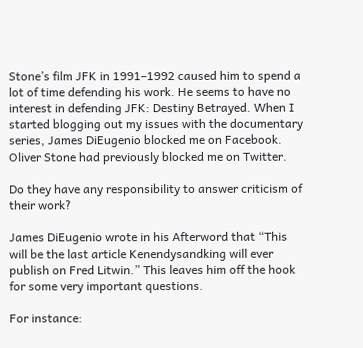Stone’s film JFK in 1991–1992 caused him to spend a lot of time defending his work. He seems to have no interest in defending JFK: Destiny Betrayed. When I started blogging out my issues with the documentary series, James DiEugenio blocked me on Facebook. Oliver Stone had previously blocked me on Twitter.

Do they have any responsibility to answer criticism of their work?

James DiEugenio wrote in his Afterword that “This will be the last article Kenendysandking will ever publish on Fred Litwin.” This leaves him off the hook for some very important questions.

For instance: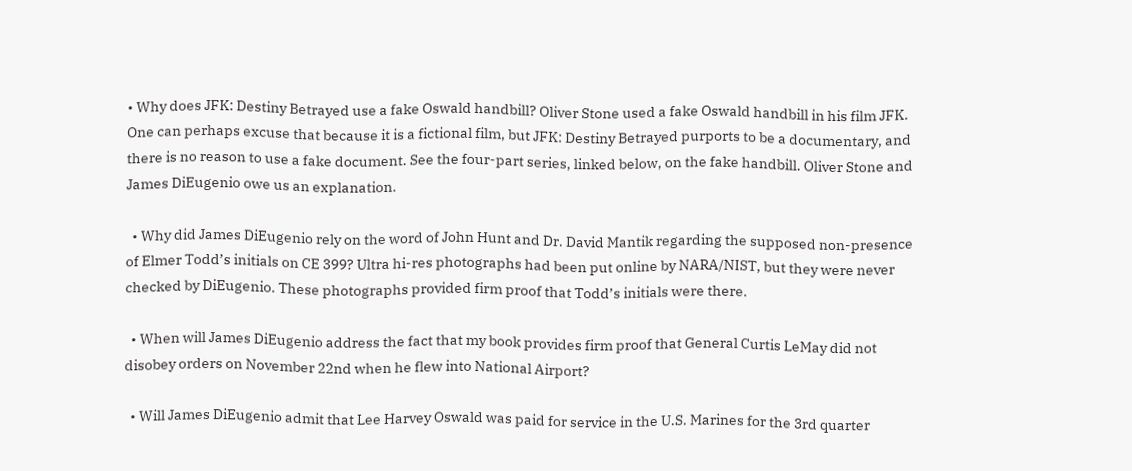• Why does JFK: Destiny Betrayed use a fake Oswald handbill? Oliver Stone used a fake Oswald handbill in his film JFK. One can perhaps excuse that because it is a fictional film, but JFK: Destiny Betrayed purports to be a documentary, and there is no reason to use a fake document. See the four-part series, linked below, on the fake handbill. Oliver Stone and James DiEugenio owe us an explanation.

  • Why did James DiEugenio rely on the word of John Hunt and Dr. David Mantik regarding the supposed non-presence of Elmer Todd’s initials on CE 399? Ultra hi-res photographs had been put online by NARA/NIST, but they were never checked by DiEugenio. These photographs provided firm proof that Todd’s initials were there.

  • When will James DiEugenio address the fact that my book provides firm proof that General Curtis LeMay did not disobey orders on November 22nd when he flew into National Airport?

  • Will James DiEugenio admit that Lee Harvey Oswald was paid for service in the U.S. Marines for the 3rd quarter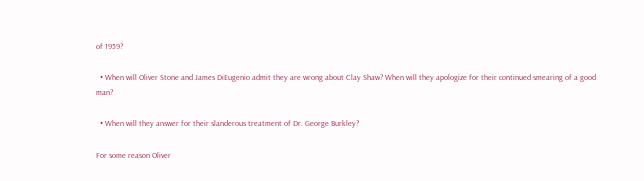of 1959?

  • When will Oliver Stone and James DiEugenio admit they are wrong about Clay Shaw? When will they apologize for their continued smearing of a good man?

  • When will they answer for their slanderous treatment of Dr. George Burkley?

For some reason Oliver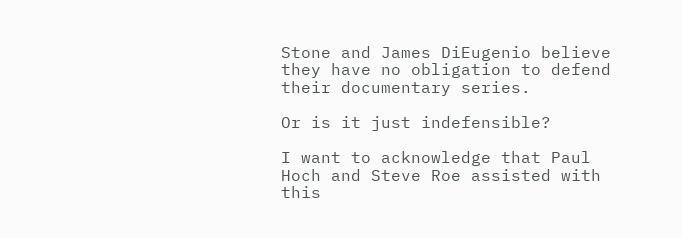Stone and James DiEugenio believe they have no obligation to defend their documentary series.

Or is it just indefensible?

I want to acknowledge that Paul Hoch and Steve Roe assisted with this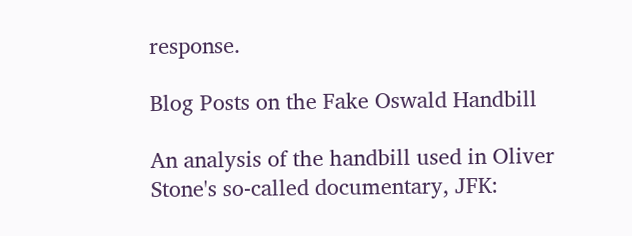response.

Blog Posts on the Fake Oswald Handbill

An analysis of the handbill used in Oliver Stone's so-called documentary, JFK: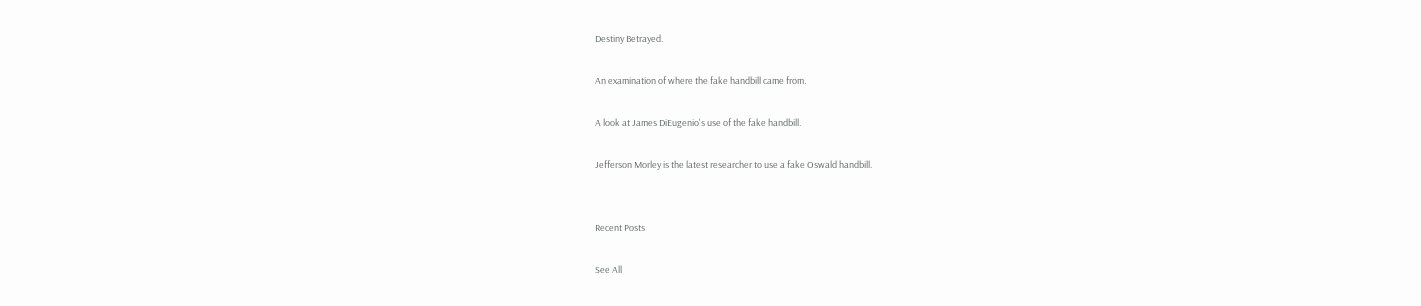Destiny Betrayed.

An examination of where the fake handbill came from.

A look at James DiEugenio's use of the fake handbill.

Jefferson Morley is the latest researcher to use a fake Oswald handbill.


Recent Posts

See All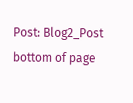Post: Blog2_Post
bottom of page